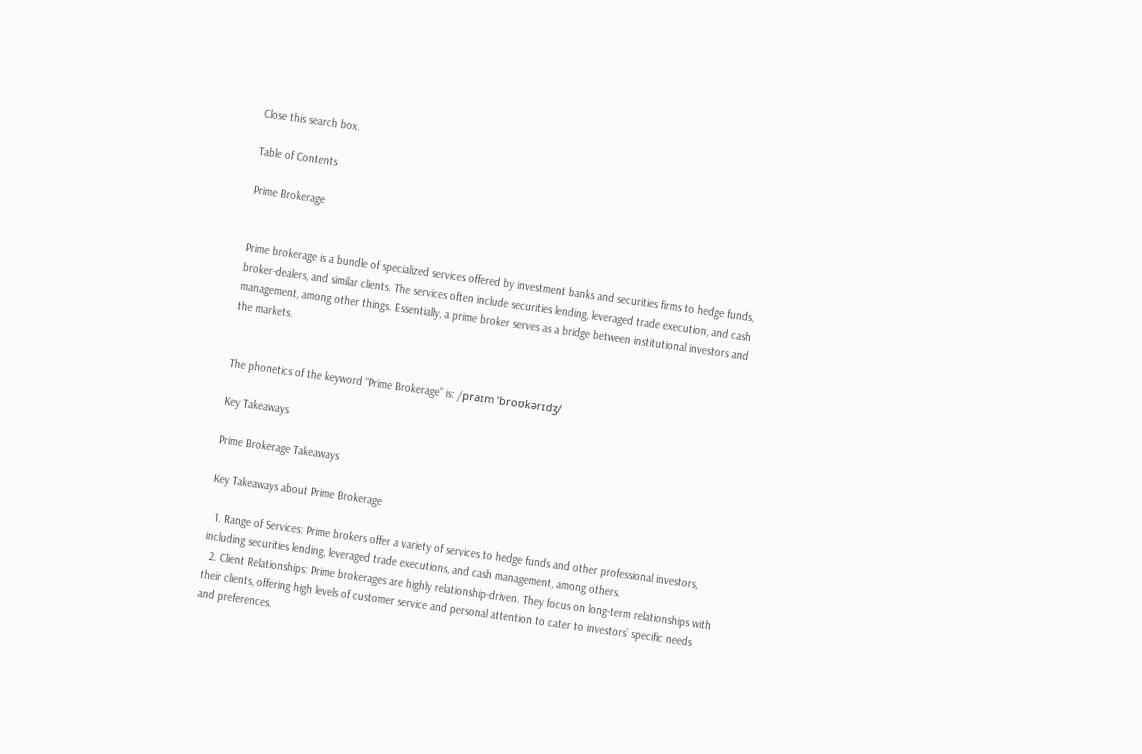Close this search box.

Table of Contents

Prime Brokerage


Prime brokerage is a bundle of specialized services offered by investment banks and securities firms to hedge funds, broker-dealers, and similar clients. The services often include securities lending, leveraged trade execution, and cash management, among other things. Essentially, a prime broker serves as a bridge between institutional investors and the markets.


The phonetics of the keyword “Prime Brokerage” is: /praɪm ˈbroʊkərɪdʒ/

Key Takeaways

Prime Brokerage Takeaways

Key Takeaways about Prime Brokerage

  1. Range of Services: Prime brokers offer a variety of services to hedge funds and other professional investors, including securities lending, leveraged trade executions, and cash management, among others.
  2. Client Relationships: Prime brokerages are highly relationship-driven. They focus on long-term relationships with their clients, offering high levels of customer service and personal attention to cater to investors’ specific needs and preferences.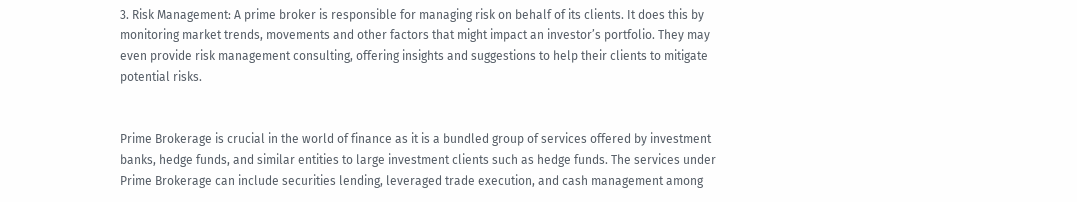3. Risk Management: A prime broker is responsible for managing risk on behalf of its clients. It does this by monitoring market trends, movements and other factors that might impact an investor’s portfolio. They may even provide risk management consulting, offering insights and suggestions to help their clients to mitigate potential risks.


Prime Brokerage is crucial in the world of finance as it is a bundled group of services offered by investment banks, hedge funds, and similar entities to large investment clients such as hedge funds. The services under Prime Brokerage can include securities lending, leveraged trade execution, and cash management among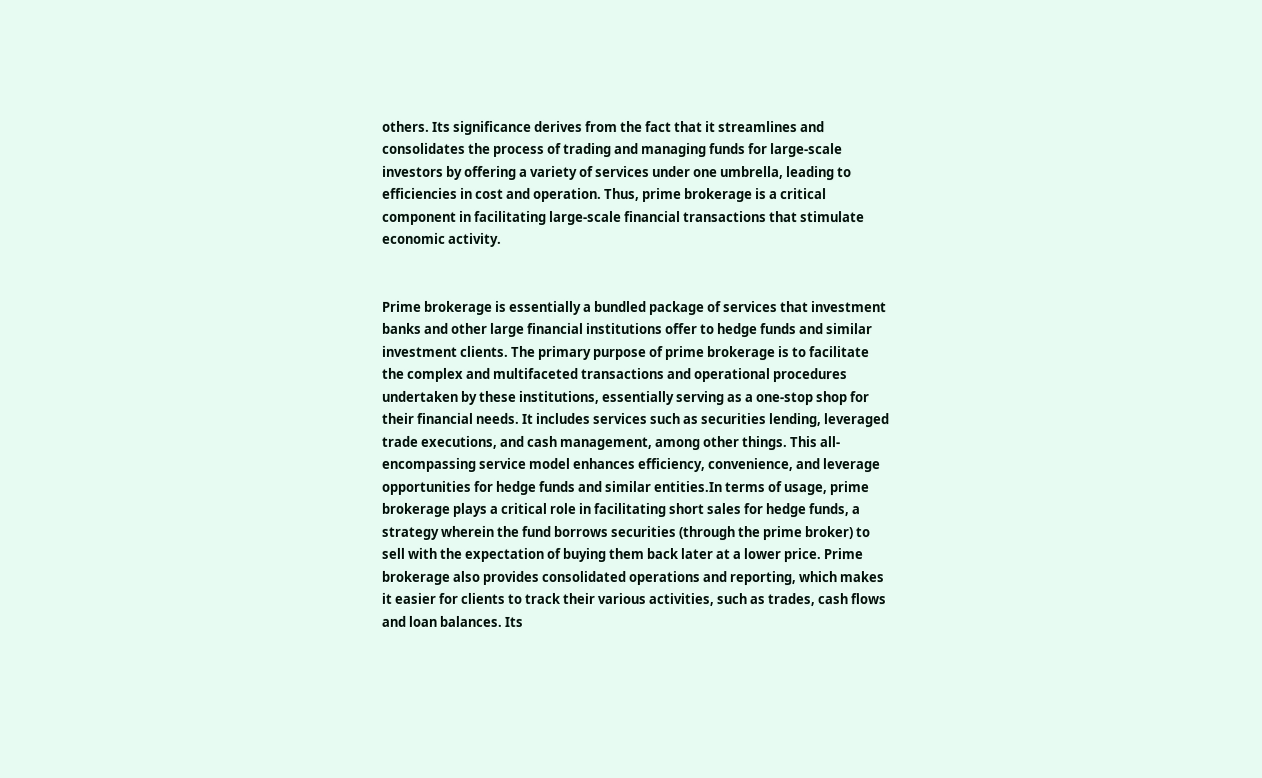others. Its significance derives from the fact that it streamlines and consolidates the process of trading and managing funds for large-scale investors by offering a variety of services under one umbrella, leading to efficiencies in cost and operation. Thus, prime brokerage is a critical component in facilitating large-scale financial transactions that stimulate economic activity.


Prime brokerage is essentially a bundled package of services that investment banks and other large financial institutions offer to hedge funds and similar investment clients. The primary purpose of prime brokerage is to facilitate the complex and multifaceted transactions and operational procedures undertaken by these institutions, essentially serving as a one-stop shop for their financial needs. It includes services such as securities lending, leveraged trade executions, and cash management, among other things. This all-encompassing service model enhances efficiency, convenience, and leverage opportunities for hedge funds and similar entities.In terms of usage, prime brokerage plays a critical role in facilitating short sales for hedge funds, a strategy wherein the fund borrows securities (through the prime broker) to sell with the expectation of buying them back later at a lower price. Prime brokerage also provides consolidated operations and reporting, which makes it easier for clients to track their various activities, such as trades, cash flows and loan balances. Its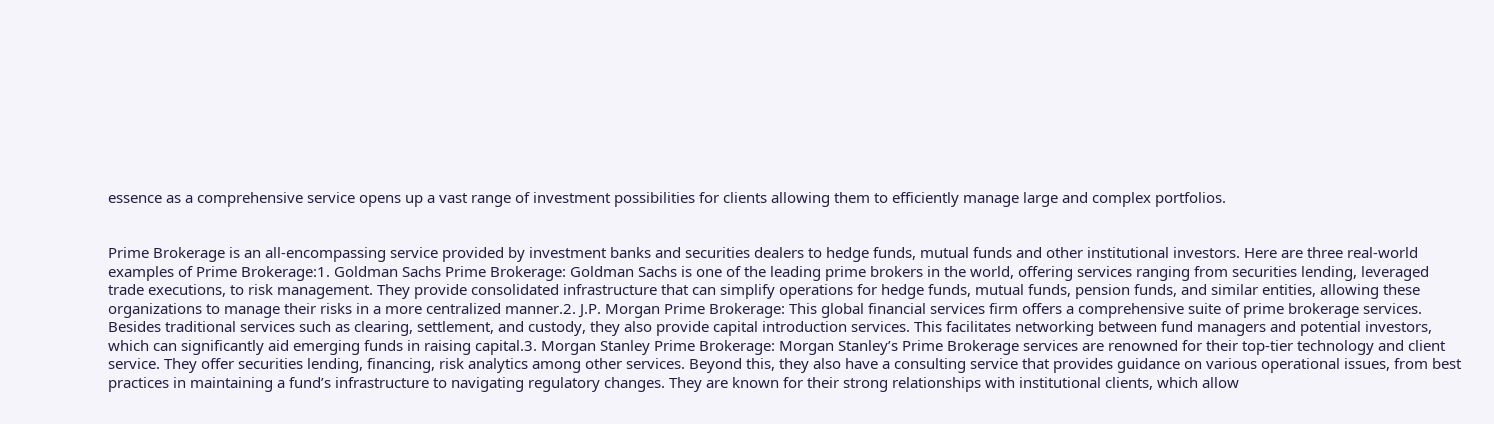essence as a comprehensive service opens up a vast range of investment possibilities for clients allowing them to efficiently manage large and complex portfolios.


Prime Brokerage is an all-encompassing service provided by investment banks and securities dealers to hedge funds, mutual funds and other institutional investors. Here are three real-world examples of Prime Brokerage:1. Goldman Sachs Prime Brokerage: Goldman Sachs is one of the leading prime brokers in the world, offering services ranging from securities lending, leveraged trade executions, to risk management. They provide consolidated infrastructure that can simplify operations for hedge funds, mutual funds, pension funds, and similar entities, allowing these organizations to manage their risks in a more centralized manner.2. J.P. Morgan Prime Brokerage: This global financial services firm offers a comprehensive suite of prime brokerage services. Besides traditional services such as clearing, settlement, and custody, they also provide capital introduction services. This facilitates networking between fund managers and potential investors, which can significantly aid emerging funds in raising capital.3. Morgan Stanley Prime Brokerage: Morgan Stanley’s Prime Brokerage services are renowned for their top-tier technology and client service. They offer securities lending, financing, risk analytics among other services. Beyond this, they also have a consulting service that provides guidance on various operational issues, from best practices in maintaining a fund’s infrastructure to navigating regulatory changes. They are known for their strong relationships with institutional clients, which allow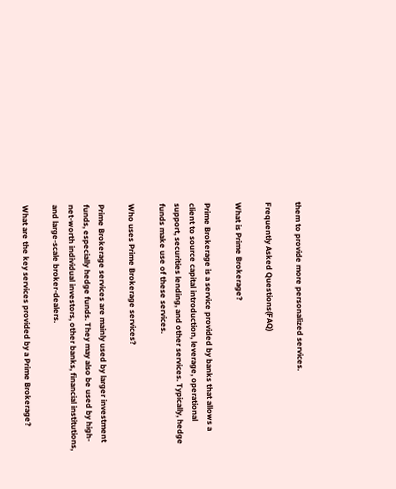them to provide more personalized services.

Frequently Asked Questions(FAQ)

What is Prime Brokerage?

Prime Brokerage is a service provided by banks that allows a client to source capital introduction, leverage, operational support, securities lending, and other services. Typically, hedge funds make use of these services.

Who uses Prime Brokerage services?

Prime Brokerage services are mainly used by larger investment funds, especially hedge funds. They may also be used by high-net-worth individual investors, other banks, financial institutions, and large-scale broker-dealers.

What are the key services provided by a Prime Brokerage?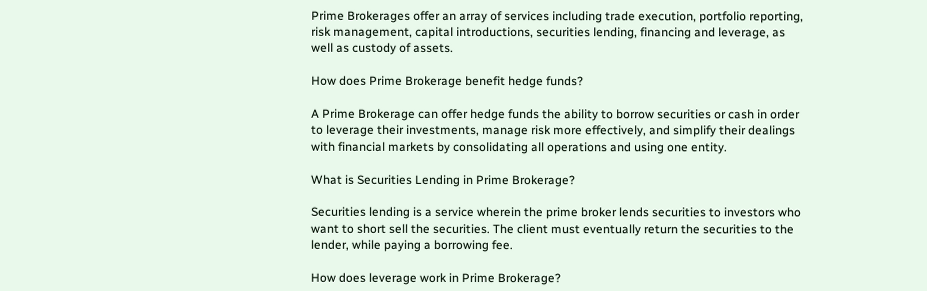Prime Brokerages offer an array of services including trade execution, portfolio reporting, risk management, capital introductions, securities lending, financing and leverage, as well as custody of assets.

How does Prime Brokerage benefit hedge funds?

A Prime Brokerage can offer hedge funds the ability to borrow securities or cash in order to leverage their investments, manage risk more effectively, and simplify their dealings with financial markets by consolidating all operations and using one entity.

What is Securities Lending in Prime Brokerage?

Securities lending is a service wherein the prime broker lends securities to investors who want to short sell the securities. The client must eventually return the securities to the lender, while paying a borrowing fee.

How does leverage work in Prime Brokerage?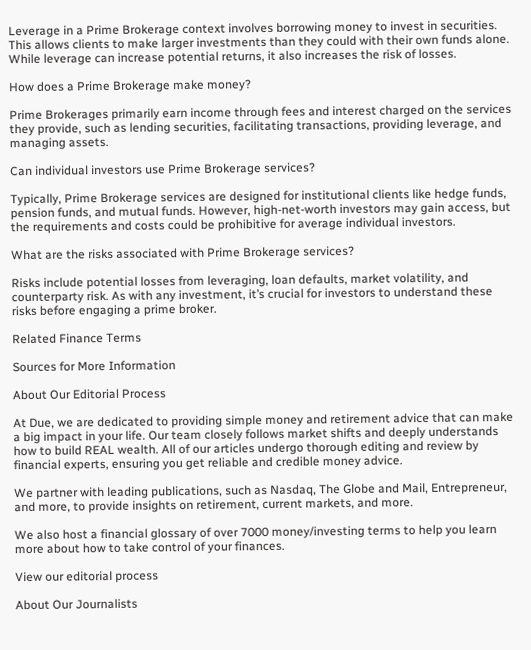Leverage in a Prime Brokerage context involves borrowing money to invest in securities. This allows clients to make larger investments than they could with their own funds alone. While leverage can increase potential returns, it also increases the risk of losses.

How does a Prime Brokerage make money?

Prime Brokerages primarily earn income through fees and interest charged on the services they provide, such as lending securities, facilitating transactions, providing leverage, and managing assets.

Can individual investors use Prime Brokerage services?

Typically, Prime Brokerage services are designed for institutional clients like hedge funds, pension funds, and mutual funds. However, high-net-worth investors may gain access, but the requirements and costs could be prohibitive for average individual investors.

What are the risks associated with Prime Brokerage services?

Risks include potential losses from leveraging, loan defaults, market volatility, and counterparty risk. As with any investment, it’s crucial for investors to understand these risks before engaging a prime broker.

Related Finance Terms

Sources for More Information

About Our Editorial Process

At Due, we are dedicated to providing simple money and retirement advice that can make a big impact in your life. Our team closely follows market shifts and deeply understands how to build REAL wealth. All of our articles undergo thorough editing and review by financial experts, ensuring you get reliable and credible money advice.

We partner with leading publications, such as Nasdaq, The Globe and Mail, Entrepreneur, and more, to provide insights on retirement, current markets, and more.

We also host a financial glossary of over 7000 money/investing terms to help you learn more about how to take control of your finances.

View our editorial process

About Our Journalists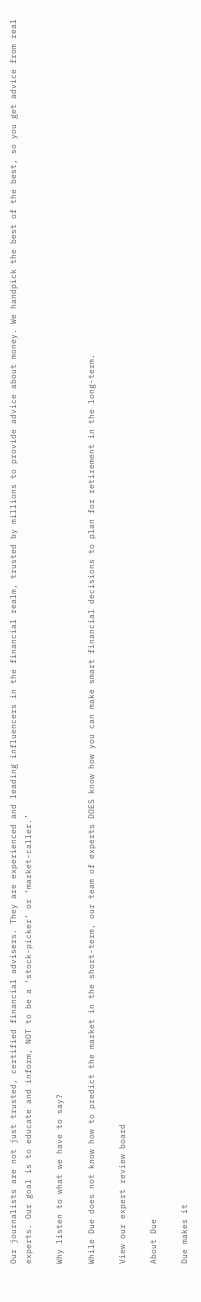Our journalists are not just trusted, certified financial advisers. They are experienced and leading influencers in the financial realm, trusted by millions to provide advice about money. We handpick the best of the best, so you get advice from real experts. Our goal is to educate and inform, NOT to be a ‘stock-picker’ or ‘market-caller.’

Why listen to what we have to say?

While Due does not know how to predict the market in the short-term, our team of experts DOES know how you can make smart financial decisions to plan for retirement in the long-term.

View our expert review board

About Due

Due makes it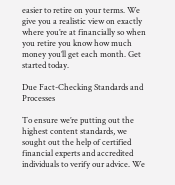easier to retire on your terms. We give you a realistic view on exactly where you’re at financially so when you retire you know how much money you’ll get each month. Get started today.

Due Fact-Checking Standards and Processes

To ensure we’re putting out the highest content standards, we sought out the help of certified financial experts and accredited individuals to verify our advice. We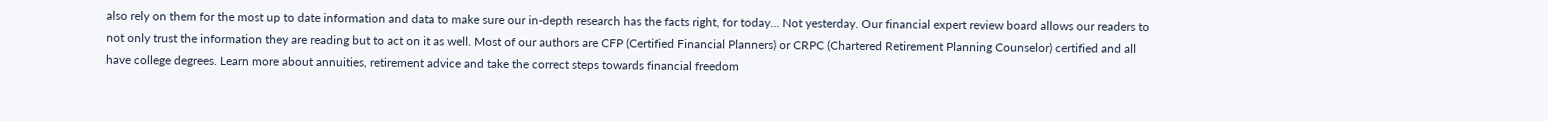also rely on them for the most up to date information and data to make sure our in-depth research has the facts right, for today… Not yesterday. Our financial expert review board allows our readers to not only trust the information they are reading but to act on it as well. Most of our authors are CFP (Certified Financial Planners) or CRPC (Chartered Retirement Planning Counselor) certified and all have college degrees. Learn more about annuities, retirement advice and take the correct steps towards financial freedom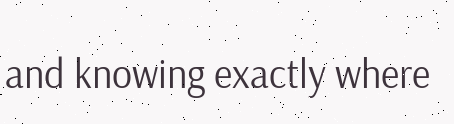and knowing exactly where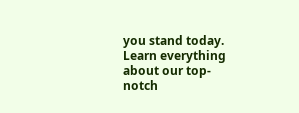you stand today. Learn everything about our top-notch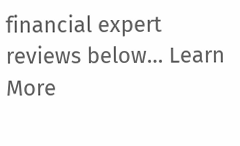financial expert reviews below… Learn More